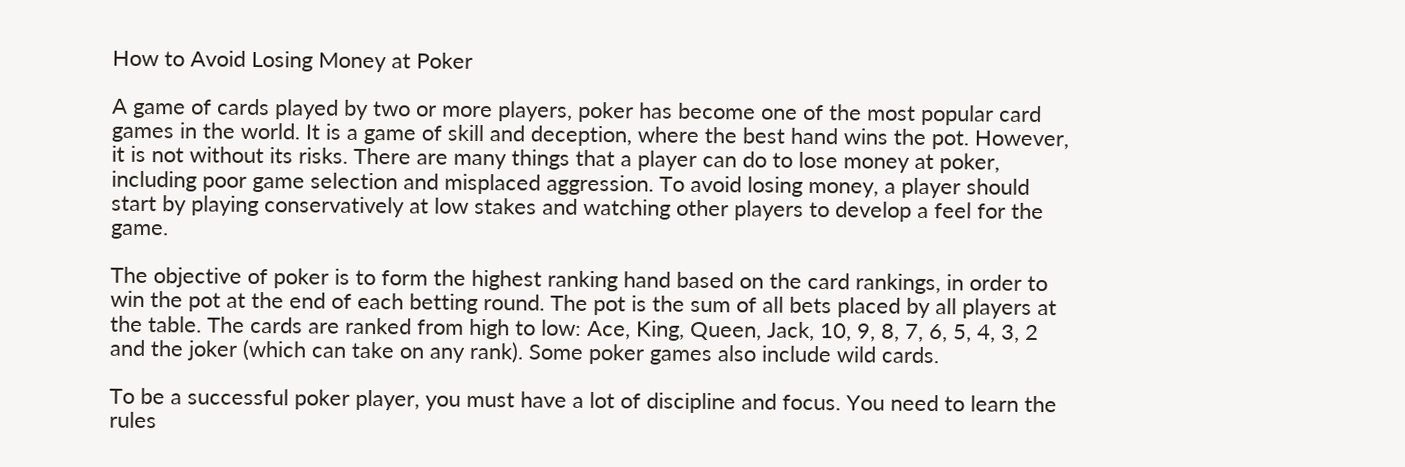How to Avoid Losing Money at Poker

A game of cards played by two or more players, poker has become one of the most popular card games in the world. It is a game of skill and deception, where the best hand wins the pot. However, it is not without its risks. There are many things that a player can do to lose money at poker, including poor game selection and misplaced aggression. To avoid losing money, a player should start by playing conservatively at low stakes and watching other players to develop a feel for the game.

The objective of poker is to form the highest ranking hand based on the card rankings, in order to win the pot at the end of each betting round. The pot is the sum of all bets placed by all players at the table. The cards are ranked from high to low: Ace, King, Queen, Jack, 10, 9, 8, 7, 6, 5, 4, 3, 2 and the joker (which can take on any rank). Some poker games also include wild cards.

To be a successful poker player, you must have a lot of discipline and focus. You need to learn the rules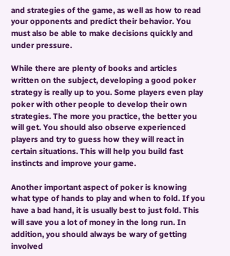and strategies of the game, as well as how to read your opponents and predict their behavior. You must also be able to make decisions quickly and under pressure.

While there are plenty of books and articles written on the subject, developing a good poker strategy is really up to you. Some players even play poker with other people to develop their own strategies. The more you practice, the better you will get. You should also observe experienced players and try to guess how they will react in certain situations. This will help you build fast instincts and improve your game.

Another important aspect of poker is knowing what type of hands to play and when to fold. If you have a bad hand, it is usually best to just fold. This will save you a lot of money in the long run. In addition, you should always be wary of getting involved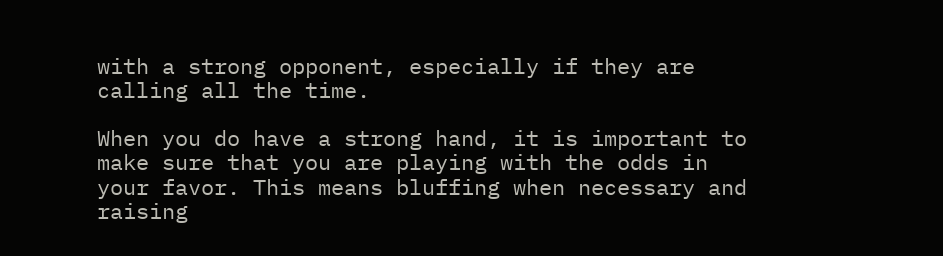with a strong opponent, especially if they are calling all the time.

When you do have a strong hand, it is important to make sure that you are playing with the odds in your favor. This means bluffing when necessary and raising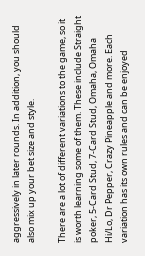aggressively in later rounds. In addition, you should also mix up your bet size and style.

There are a lot of different variations to the game, so it is worth learning some of them. These include Straight poker, 5-Card Stud, 7-Card Stud, Omaha, Omaha Hi/Lo, Dr Pepper, Crazy Pineapple and more. Each variation has its own rules and can be enjoyed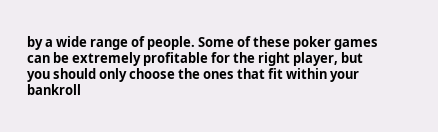by a wide range of people. Some of these poker games can be extremely profitable for the right player, but you should only choose the ones that fit within your bankroll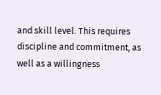and skill level. This requires discipline and commitment, as well as a willingness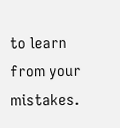to learn from your mistakes.